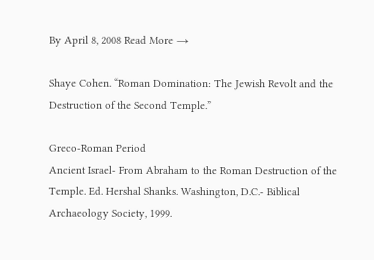By April 8, 2008 Read More →

Shaye Cohen. “Roman Domination: The Jewish Revolt and the Destruction of the Second Temple.”

Greco-Roman Period
Ancient Israel- From Abraham to the Roman Destruction of the Temple. Ed. Hershal Shanks. Washington, D.C.- Biblical Archaeology Society, 1999.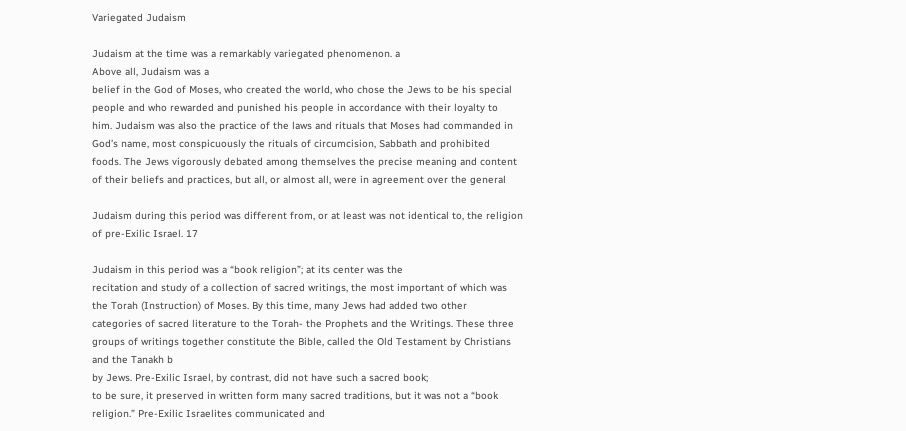Variegated Judaism

Judaism at the time was a remarkably variegated phenomenon. a
Above all, Judaism was a
belief in the God of Moses, who created the world, who chose the Jews to be his special
people and who rewarded and punished his people in accordance with their loyalty to
him. Judaism was also the practice of the laws and rituals that Moses had commanded in
God’s name, most conspicuously the rituals of circumcision, Sabbath and prohibited
foods. The Jews vigorously debated among themselves the precise meaning and content
of their beliefs and practices, but all, or almost all, were in agreement over the general

Judaism during this period was different from, or at least was not identical to, the religion
of pre-Exilic Israel. 17

Judaism in this period was a “book religion”; at its center was the
recitation and study of a collection of sacred writings, the most important of which was
the Torah (Instruction) of Moses. By this time, many Jews had added two other
categories of sacred literature to the Torah- the Prophets and the Writings. These three
groups of writings together constitute the Bible, called the Old Testament by Christians
and the Tanakh b
by Jews. Pre-Exilic Israel, by contrast, did not have such a sacred book;
to be sure, it preserved in written form many sacred traditions, but it was not a “book
religion.” Pre-Exilic Israelites communicated and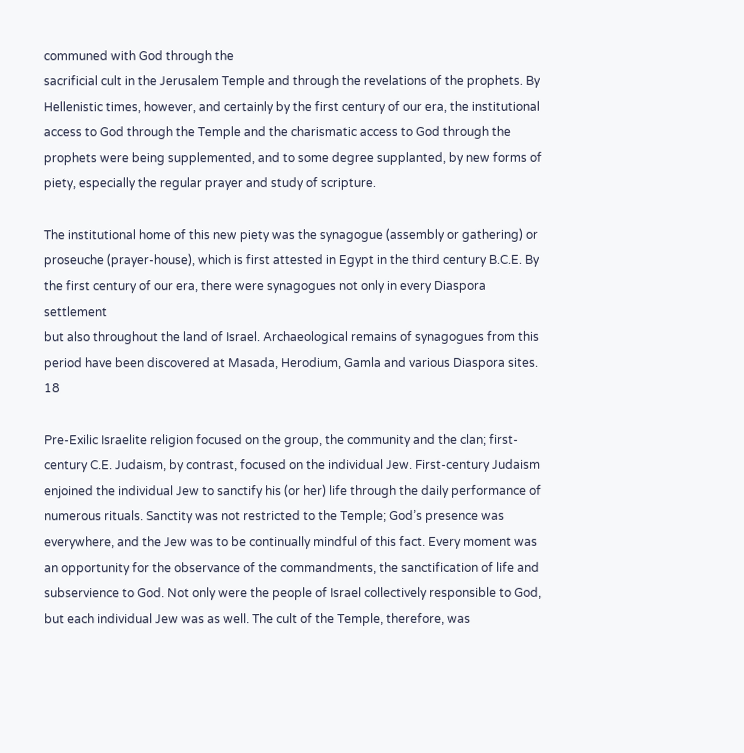communed with God through the
sacrificial cult in the Jerusalem Temple and through the revelations of the prophets. By
Hellenistic times, however, and certainly by the first century of our era, the institutional
access to God through the Temple and the charismatic access to God through the
prophets were being supplemented, and to some degree supplanted, by new forms of
piety, especially the regular prayer and study of scripture.

The institutional home of this new piety was the synagogue (assembly or gathering) or
proseuche (prayer-house), which is first attested in Egypt in the third century B.C.E. By
the first century of our era, there were synagogues not only in every Diaspora settlement
but also throughout the land of Israel. Archaeological remains of synagogues from this
period have been discovered at Masada, Herodium, Gamla and various Diaspora sites. 18

Pre-Exilic Israelite religion focused on the group, the community and the clan; first-
century C.E. Judaism, by contrast, focused on the individual Jew. First-century Judaism
enjoined the individual Jew to sanctify his (or her) life through the daily performance of
numerous rituals. Sanctity was not restricted to the Temple; God’s presence was
everywhere, and the Jew was to be continually mindful of this fact. Every moment was
an opportunity for the observance of the commandments, the sanctification of life and
subservience to God. Not only were the people of Israel collectively responsible to God,
but each individual Jew was as well. The cult of the Temple, therefore, was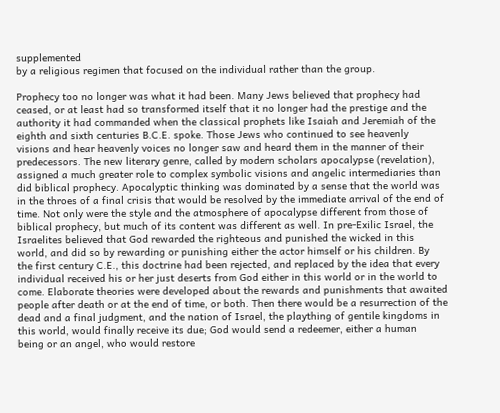supplemented
by a religious regimen that focused on the individual rather than the group.

Prophecy too no longer was what it had been. Many Jews believed that prophecy had
ceased, or at least had so transformed itself that it no longer had the prestige and the
authority it had commanded when the classical prophets like Isaiah and Jeremiah of the
eighth and sixth centuries B.C.E. spoke. Those Jews who continued to see heavenly
visions and hear heavenly voices no longer saw and heard them in the manner of their
predecessors. The new literary genre, called by modern scholars apocalypse (revelation),
assigned a much greater role to complex symbolic visions and angelic intermediaries than
did biblical prophecy. Apocalyptic thinking was dominated by a sense that the world was
in the throes of a final crisis that would be resolved by the immediate arrival of the end of
time. Not only were the style and the atmosphere of apocalypse different from those of
biblical prophecy, but much of its content was different as well. In pre-Exilic Israel, the
Israelites believed that God rewarded the righteous and punished the wicked in this
world, and did so by rewarding or punishing either the actor himself or his children. By
the first century C.E., this doctrine had been rejected, and replaced by the idea that every
individual received his or her just deserts from God either in this world or in the world to
come. Elaborate theories were developed about the rewards and punishments that awaited
people after death or at the end of time, or both. Then there would be a resurrection of the
dead and a final judgment, and the nation of Israel, the plaything of gentile kingdoms in
this world, would finally receive its due; God would send a redeemer, either a human
being or an angel, who would restore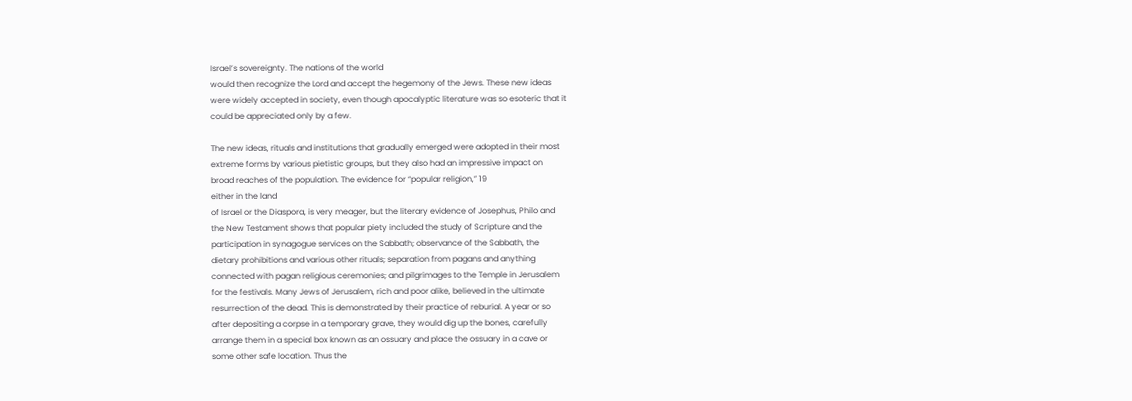Israel’s sovereignty. The nations of the world
would then recognize the Lord and accept the hegemony of the Jews. These new ideas
were widely accepted in society, even though apocalyptic literature was so esoteric that it
could be appreciated only by a few.

The new ideas, rituals and institutions that gradually emerged were adopted in their most
extreme forms by various pietistic groups, but they also had an impressive impact on
broad reaches of the population. The evidence for “popular religion,” 19
either in the land
of Israel or the Diaspora, is very meager, but the literary evidence of Josephus, Philo and
the New Testament shows that popular piety included the study of Scripture and the
participation in synagogue services on the Sabbath; observance of the Sabbath, the
dietary prohibitions and various other rituals; separation from pagans and anything
connected with pagan religious ceremonies; and pilgrimages to the Temple in Jerusalem
for the festivals. Many Jews of Jerusalem, rich and poor alike, believed in the ultimate
resurrection of the dead. This is demonstrated by their practice of reburial. A year or so
after depositing a corpse in a temporary grave, they would dig up the bones, carefully
arrange them in a special box known as an ossuary and place the ossuary in a cave or
some other safe location. Thus the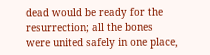dead would be ready for the resurrection; all the bones
were united safely in one place,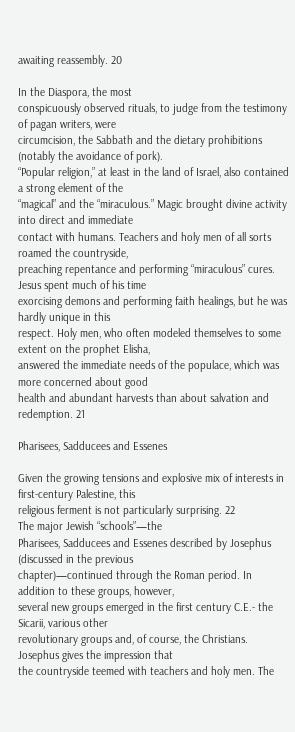awaiting reassembly. 20

In the Diaspora, the most
conspicuously observed rituals, to judge from the testimony of pagan writers, were
circumcision, the Sabbath and the dietary prohibitions (notably the avoidance of pork).
“Popular religion,” at least in the land of Israel, also contained a strong element of the
“magical” and the “miraculous.” Magic brought divine activity into direct and immediate
contact with humans. Teachers and holy men of all sorts roamed the countryside,
preaching repentance and performing “miraculous” cures. Jesus spent much of his time
exorcising demons and performing faith healings, but he was hardly unique in this
respect. Holy men, who often modeled themselves to some extent on the prophet Elisha,
answered the immediate needs of the populace, which was more concerned about good
health and abundant harvests than about salvation and redemption. 21

Pharisees, Sadducees and Essenes

Given the growing tensions and explosive mix of interests in first-century Palestine, this
religious ferment is not particularly surprising. 22
The major Jewish “schools”—the
Pharisees, Sadducees and Essenes described by Josephus (discussed in the previous
chapter)—continued through the Roman period. In addition to these groups, however,
several new groups emerged in the first century C.E.- the Sicarii, various other
revolutionary groups and, of course, the Christians. Josephus gives the impression that
the countryside teemed with teachers and holy men. The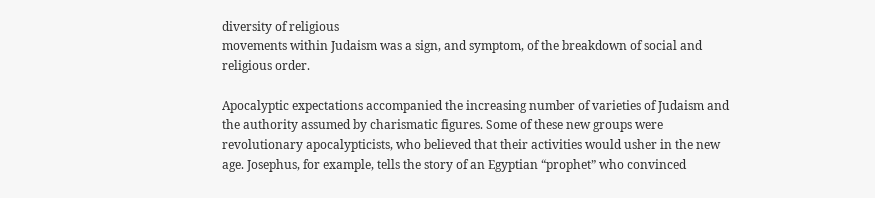diversity of religious
movements within Judaism was a sign, and symptom, of the breakdown of social and
religious order.

Apocalyptic expectations accompanied the increasing number of varieties of Judaism and
the authority assumed by charismatic figures. Some of these new groups were
revolutionary apocalypticists, who believed that their activities would usher in the new
age. Josephus, for example, tells the story of an Egyptian “prophet” who convinced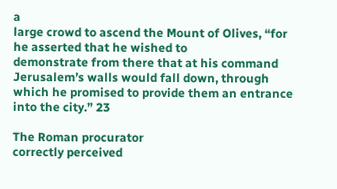a
large crowd to ascend the Mount of Olives, “for he asserted that he wished to
demonstrate from there that at his command Jerusalem’s walls would fall down, through
which he promised to provide them an entrance into the city.” 23

The Roman procurator
correctly perceived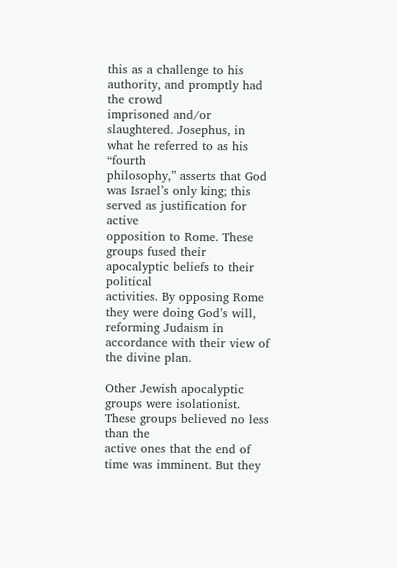this as a challenge to his authority, and promptly had the crowd
imprisoned and/or slaughtered. Josephus, in what he referred to as his “fourth
philosophy,” asserts that God was Israel’s only king; this served as justification for active
opposition to Rome. These groups fused their apocalyptic beliefs to their political
activities. By opposing Rome they were doing God’s will, reforming Judaism in
accordance with their view of the divine plan.

Other Jewish apocalyptic groups were isolationist. These groups believed no less than the
active ones that the end of time was imminent. But they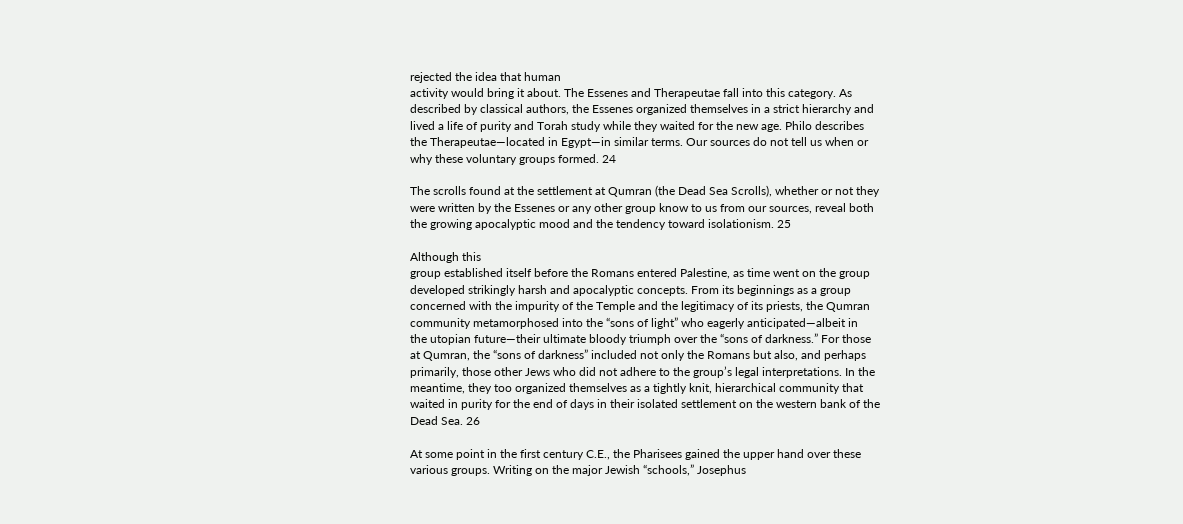rejected the idea that human
activity would bring it about. The Essenes and Therapeutae fall into this category. As
described by classical authors, the Essenes organized themselves in a strict hierarchy and
lived a life of purity and Torah study while they waited for the new age. Philo describes
the Therapeutae—located in Egypt—in similar terms. Our sources do not tell us when or
why these voluntary groups formed. 24

The scrolls found at the settlement at Qumran (the Dead Sea Scrolls), whether or not they
were written by the Essenes or any other group know to us from our sources, reveal both
the growing apocalyptic mood and the tendency toward isolationism. 25

Although this
group established itself before the Romans entered Palestine, as time went on the group
developed strikingly harsh and apocalyptic concepts. From its beginnings as a group
concerned with the impurity of the Temple and the legitimacy of its priests, the Qumran
community metamorphosed into the “sons of light” who eagerly anticipated—albeit in
the utopian future—their ultimate bloody triumph over the “sons of darkness.” For those
at Qumran, the “sons of darkness” included not only the Romans but also, and perhaps
primarily, those other Jews who did not adhere to the group’s legal interpretations. In the
meantime, they too organized themselves as a tightly knit, hierarchical community that
waited in purity for the end of days in their isolated settlement on the western bank of the
Dead Sea. 26

At some point in the first century C.E., the Pharisees gained the upper hand over these
various groups. Writing on the major Jewish “schools,” Josephus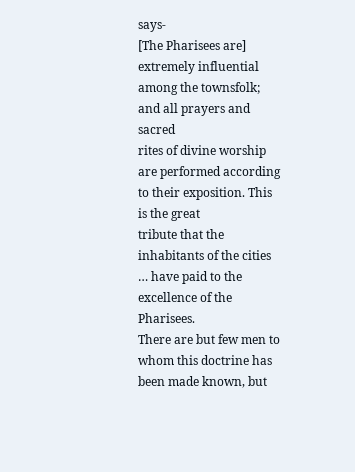says-
[The Pharisees are] extremely influential among the townsfolk; and all prayers and sacred
rites of divine worship are performed according to their exposition. This is the great
tribute that the inhabitants of the cities … have paid to the excellence of the Pharisees.
There are but few men to whom this doctrine has been made known, but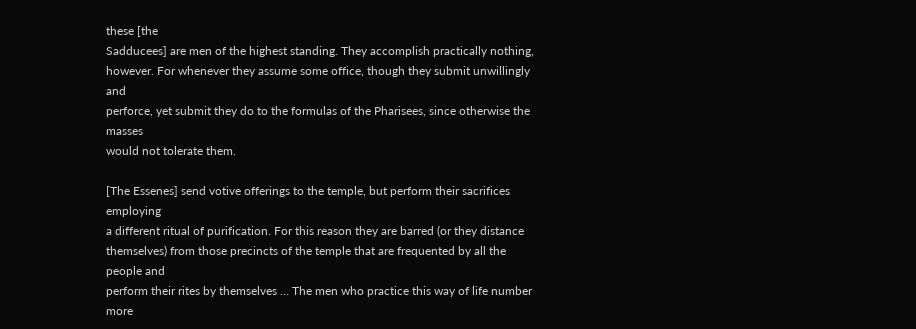these [the
Sadducees] are men of the highest standing. They accomplish practically nothing,
however. For whenever they assume some office, though they submit unwillingly and
perforce, yet submit they do to the formulas of the Pharisees, since otherwise the masses
would not tolerate them.

[The Essenes] send votive offerings to the temple, but perform their sacrifices employing
a different ritual of purification. For this reason they are barred (or they distance
themselves) from those precincts of the temple that are frequented by all the people and
perform their rites by themselves … The men who practice this way of life number more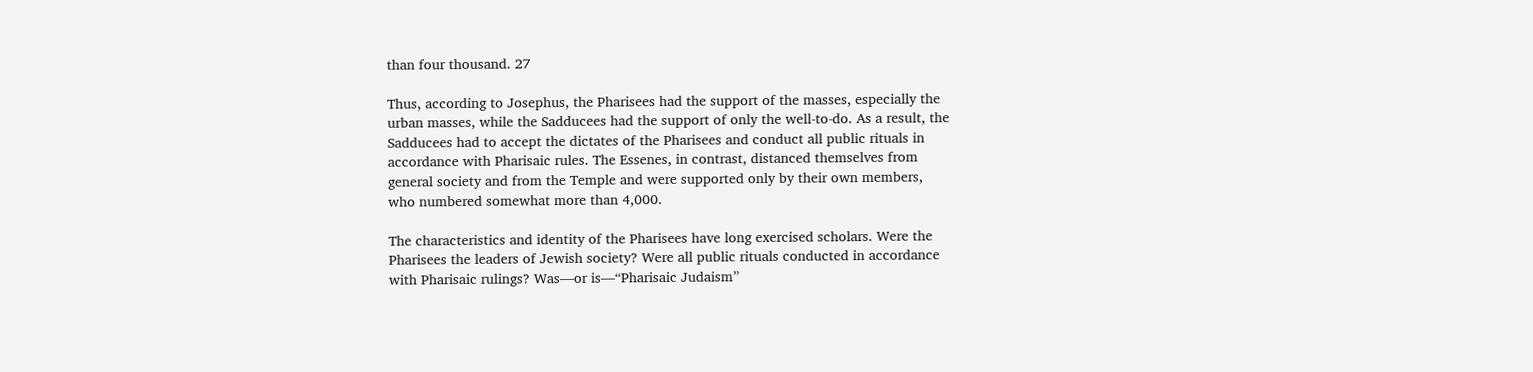than four thousand. 27

Thus, according to Josephus, the Pharisees had the support of the masses, especially the
urban masses, while the Sadducees had the support of only the well-to-do. As a result, the
Sadducees had to accept the dictates of the Pharisees and conduct all public rituals in
accordance with Pharisaic rules. The Essenes, in contrast, distanced themselves from
general society and from the Temple and were supported only by their own members,
who numbered somewhat more than 4,000.

The characteristics and identity of the Pharisees have long exercised scholars. Were the
Pharisees the leaders of Jewish society? Were all public rituals conducted in accordance
with Pharisaic rulings? Was—or is—“Pharisaic Judaism”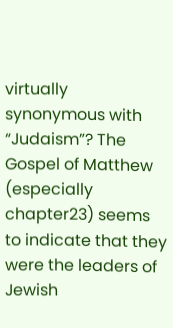virtually synonymous with
“Judaism”? The Gospel of Matthew (especially chapter23) seems to indicate that they
were the leaders of Jewish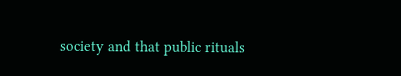society and that public rituals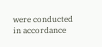were conducted in accordance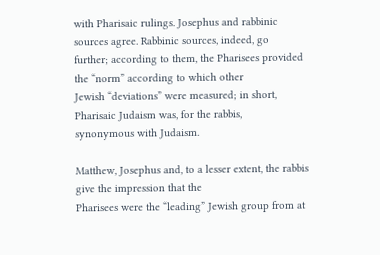with Pharisaic rulings. Josephus and rabbinic sources agree. Rabbinic sources, indeed, go
further; according to them, the Pharisees provided the “norm” according to which other
Jewish “deviations” were measured; in short, Pharisaic Judaism was, for the rabbis,
synonymous with Judaism.

Matthew, Josephus and, to a lesser extent, the rabbis give the impression that the
Pharisees were the “leading” Jewish group from at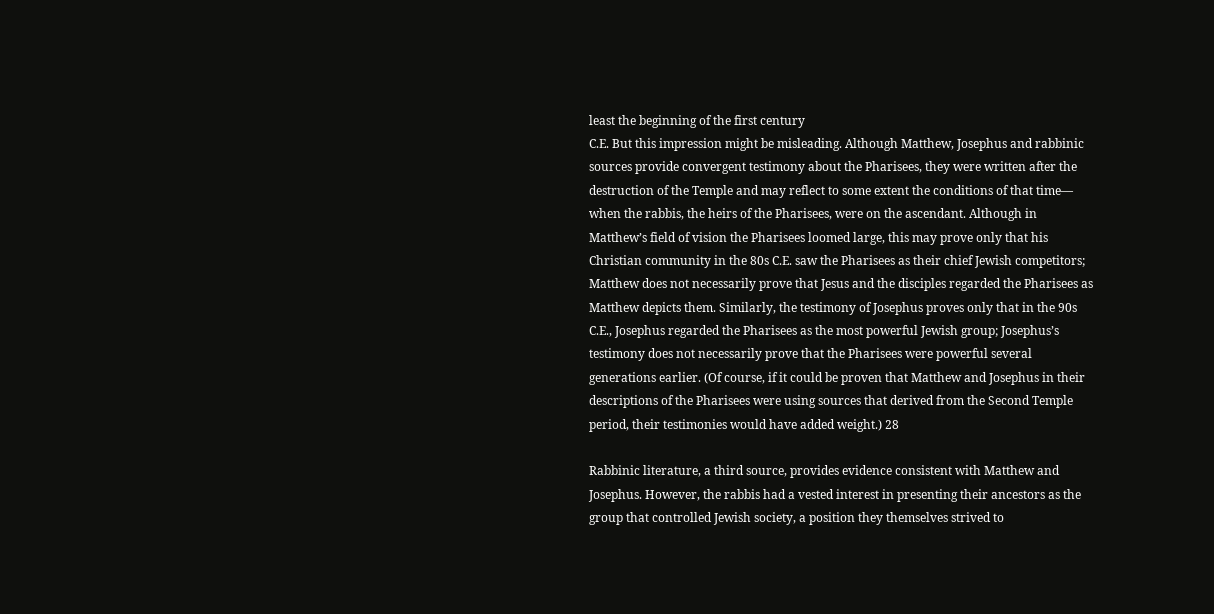least the beginning of the first century
C.E. But this impression might be misleading. Although Matthew, Josephus and rabbinic
sources provide convergent testimony about the Pharisees, they were written after the
destruction of the Temple and may reflect to some extent the conditions of that time—
when the rabbis, the heirs of the Pharisees, were on the ascendant. Although in
Matthew’s field of vision the Pharisees loomed large, this may prove only that his
Christian community in the 80s C.E. saw the Pharisees as their chief Jewish competitors;
Matthew does not necessarily prove that Jesus and the disciples regarded the Pharisees as
Matthew depicts them. Similarly, the testimony of Josephus proves only that in the 90s
C.E., Josephus regarded the Pharisees as the most powerful Jewish group; Josephus’s
testimony does not necessarily prove that the Pharisees were powerful several
generations earlier. (Of course, if it could be proven that Matthew and Josephus in their
descriptions of the Pharisees were using sources that derived from the Second Temple
period, their testimonies would have added weight.) 28

Rabbinic literature, a third source, provides evidence consistent with Matthew and
Josephus. However, the rabbis had a vested interest in presenting their ancestors as the
group that controlled Jewish society, a position they themselves strived to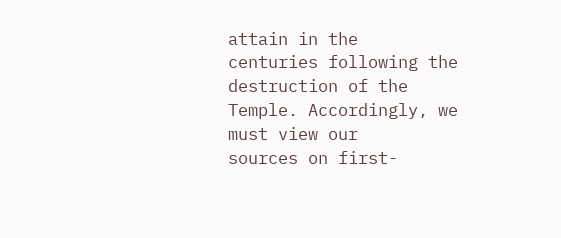attain in the
centuries following the destruction of the Temple. Accordingly, we must view our
sources on first-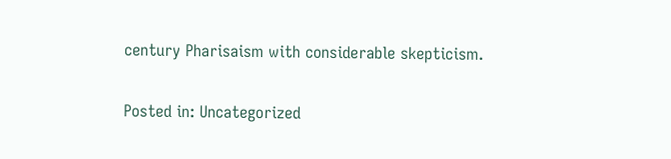century Pharisaism with considerable skepticism.

Posted in: Uncategorized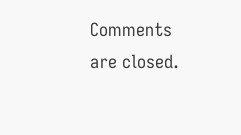Comments are closed.